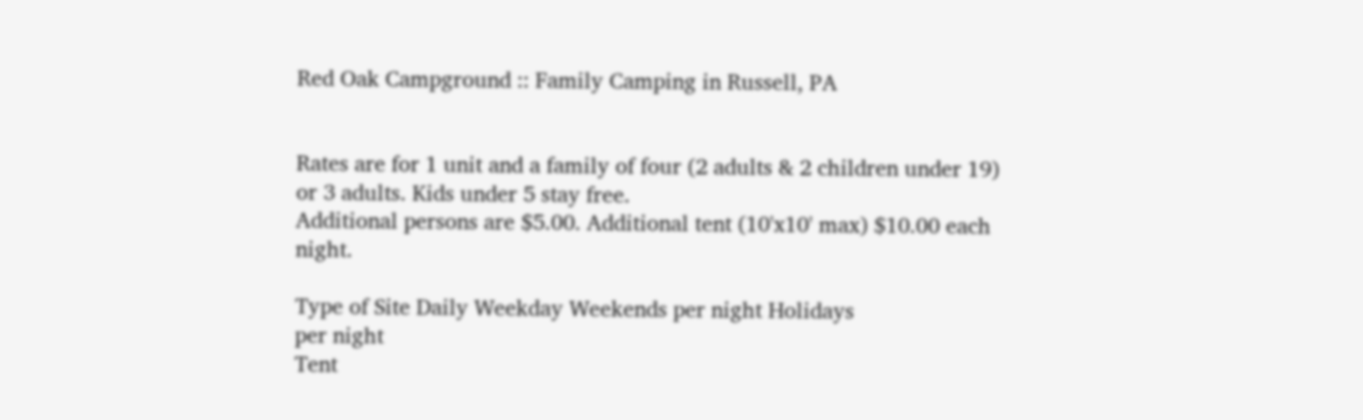Red Oak Campground :: Family Camping in Russell, PA


Rates are for 1 unit and a family of four (2 adults & 2 children under 19) or 3 adults. Kids under 5 stay free.
Additional persons are $5.00. Additional tent (10'x10' max) $10.00 each night.

Type of Site Daily Weekday Weekends per night Holidays
per night
Tent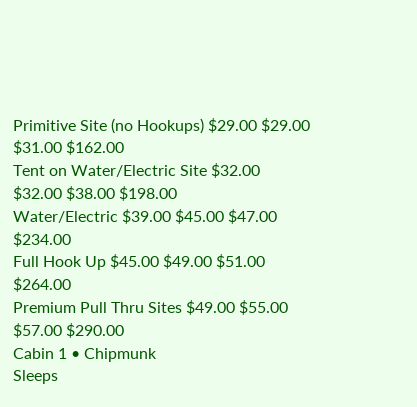Primitive Site (no Hookups) $29.00 $29.00 $31.00 $162.00
Tent on Water/Electric Site $32.00 $32.00 $38.00 $198.00
Water/Electric $39.00 $45.00 $47.00 $234.00
Full Hook Up $45.00 $49.00 $51.00 $264.00
Premium Pull Thru Sites $49.00 $55.00 $57.00 $290.00
Cabin 1 • Chipmunk
Sleeps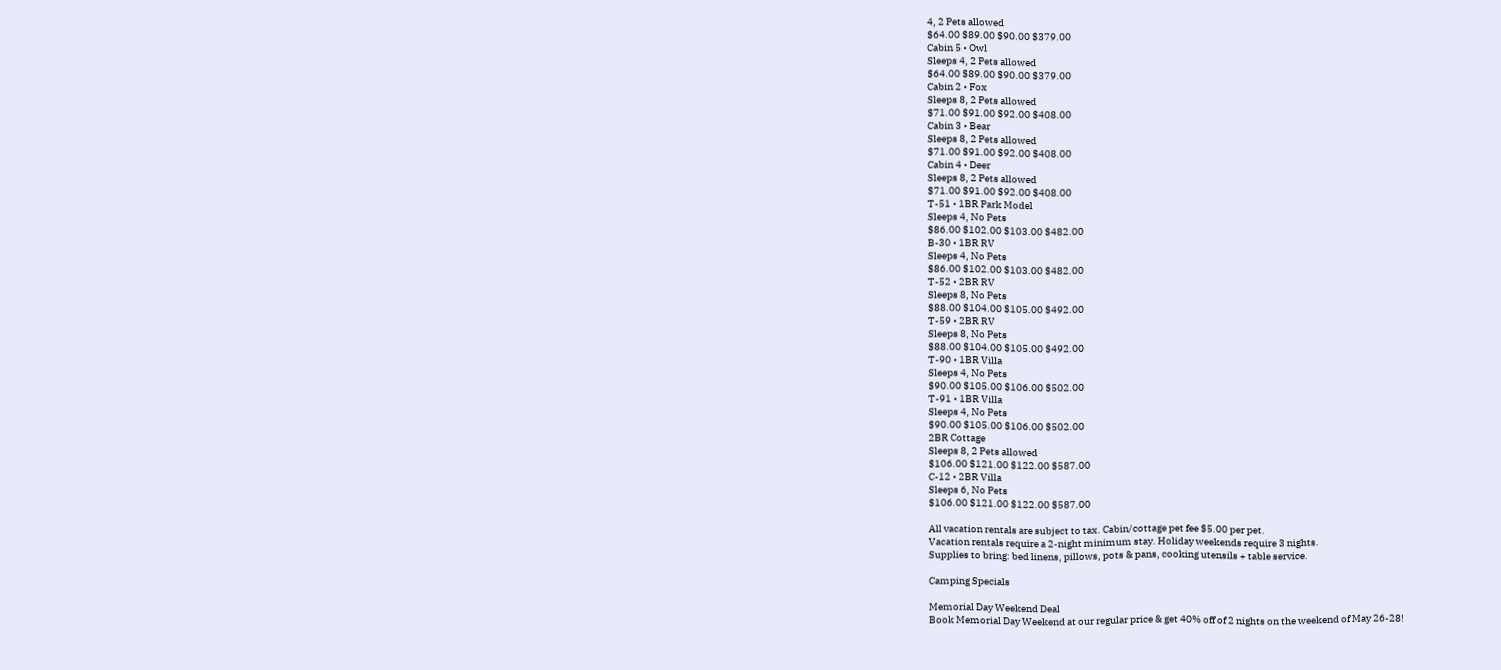4, 2 Pets allowed
$64.00 $89.00 $90.00 $379.00
Cabin 5 • Owl
Sleeps 4, 2 Pets allowed
$64.00 $89.00 $90.00 $379.00
Cabin 2 • Fox
Sleeps 8, 2 Pets allowed
$71.00 $91.00 $92.00 $408.00
Cabin 3 • Bear
Sleeps 8, 2 Pets allowed
$71.00 $91.00 $92.00 $408.00
Cabin 4 • Deer
Sleeps 8, 2 Pets allowed
$71.00 $91.00 $92.00 $408.00
T-51 • 1BR Park Model
Sleeps 4, No Pets
$86.00 $102.00 $103.00 $482.00
B-30 • 1BR RV
Sleeps 4, No Pets
$86.00 $102.00 $103.00 $482.00
T-52 • 2BR RV
Sleeps 8, No Pets
$88.00 $104.00 $105.00 $492.00
T-59 • 2BR RV
Sleeps 8, No Pets
$88.00 $104.00 $105.00 $492.00
T-90 • 1BR Villa
Sleeps 4, No Pets
$90.00 $105.00 $106.00 $502.00
T-91 • 1BR Villa
Sleeps 4, No Pets
$90.00 $105.00 $106.00 $502.00
2BR Cottage
Sleeps 8, 2 Pets allowed
$106.00 $121.00 $122.00 $587.00
C-12 • 2BR Villa
Sleeps 6, No Pets
$106.00 $121.00 $122.00 $587.00

All vacation rentals are subject to tax. Cabin/cottage pet fee $5.00 per pet.
Vacation rentals require a 2-night minimum stay. Holiday weekends require 3 nights.
Supplies to bring: bed linens, pillows, pots & pans, cooking utensils + table service.

Camping Specials

Memorial Day Weekend Deal
Book Memorial Day Weekend at our regular price & get 40% off of 2 nights on the weekend of May 26-28!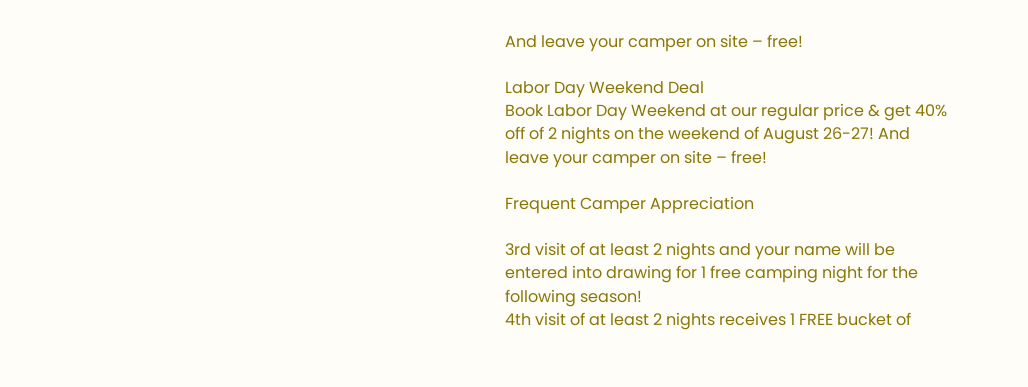And leave your camper on site – free!

Labor Day Weekend Deal
Book Labor Day Weekend at our regular price & get 40% off of 2 nights on the weekend of August 26-27! And leave your camper on site – free!

Frequent Camper Appreciation

3rd visit of at least 2 nights and your name will be entered into drawing for 1 free camping night for the following season!
4th visit of at least 2 nights receives 1 FREE bucket of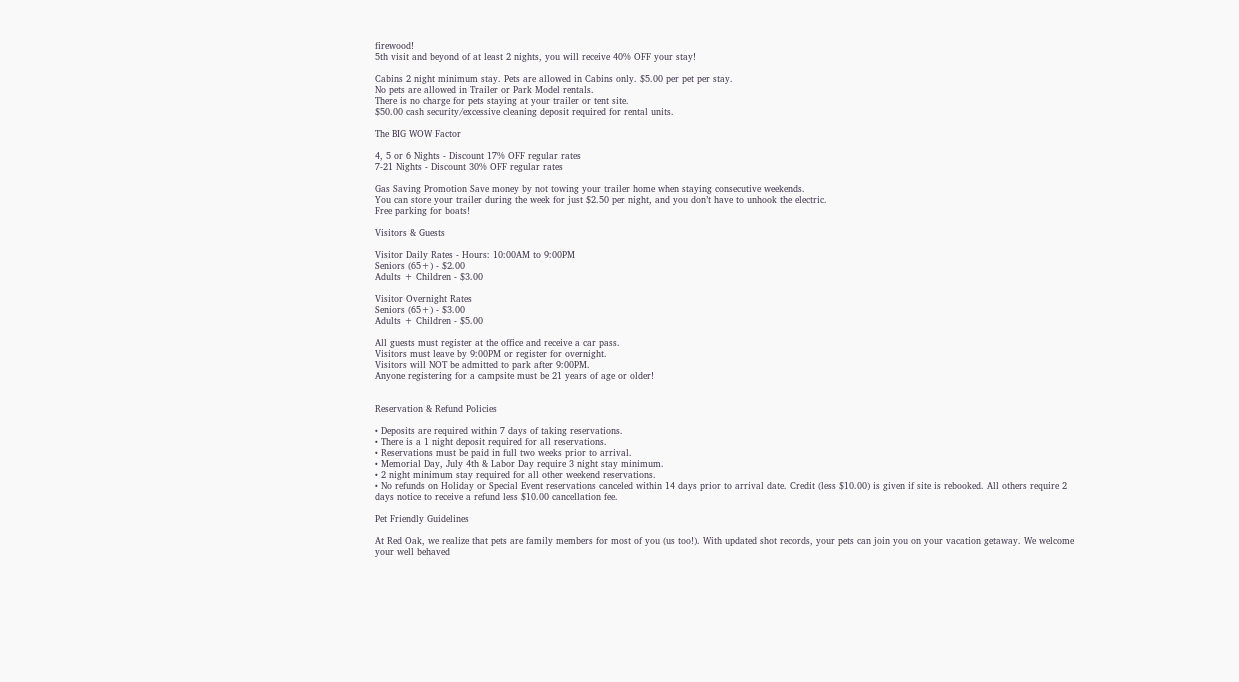firewood!
5th visit and beyond of at least 2 nights, you will receive 40% OFF your stay!

Cabins 2 night minimum stay. Pets are allowed in Cabins only. $5.00 per pet per stay.
No pets are allowed in Trailer or Park Model rentals.
There is no charge for pets staying at your trailer or tent site.
$50.00 cash security/excessive cleaning deposit required for rental units.

The BIG WOW Factor

4, 5 or 6 Nights - Discount 17% OFF regular rates
7-21 Nights - Discount 30% OFF regular rates

Gas Saving Promotion Save money by not towing your trailer home when staying consecutive weekends.
You can store your trailer during the week for just $2.50 per night, and you don’t have to unhook the electric.
Free parking for boats!

Visitors & Guests

Visitor Daily Rates - Hours: 10:00AM to 9:00PM
Seniors (65+) - $2.00
Adults + Children - $3.00

Visitor Overnight Rates
Seniors (65+) - $3.00
Adults + Children - $5.00

All guests must register at the office and receive a car pass.
Visitors must leave by 9:00PM or register for overnight.
Visitors will NOT be admitted to park after 9:00PM.
Anyone registering for a campsite must be 21 years of age or older!


Reservation & Refund Policies

• Deposits are required within 7 days of taking reservations.
• There is a 1 night deposit required for all reservations.
• Reservations must be paid in full two weeks prior to arrival.
• Memorial Day, July 4th & Labor Day require 3 night stay minimum.
• 2 night minimum stay required for all other weekend reservations.
• No refunds on Holiday or Special Event reservations canceled within 14 days prior to arrival date. Credit (less $10.00) is given if site is rebooked. All others require 2 days notice to receive a refund less $10.00 cancellation fee.

Pet Friendly Guidelines

At Red Oak, we realize that pets are family members for most of you (us too!). With updated shot records, your pets can join you on your vacation getaway. We welcome your well behaved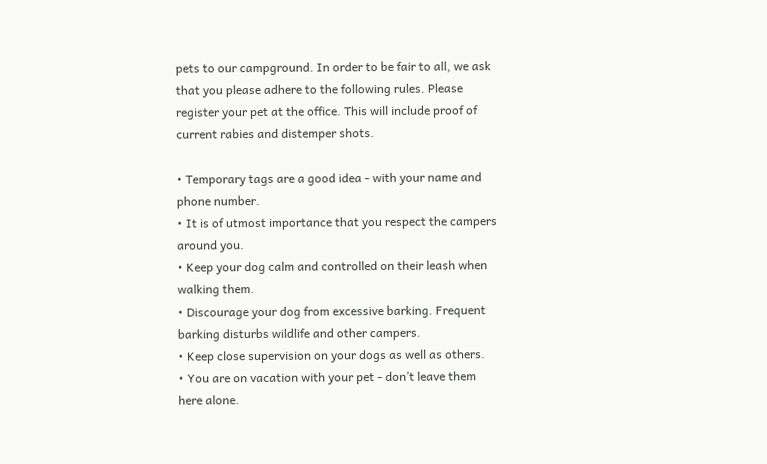pets to our campground. In order to be fair to all, we ask that you please adhere to the following rules. Please register your pet at the office. This will include proof of current rabies and distemper shots.

• Temporary tags are a good idea - with your name and phone number.
• It is of utmost importance that you respect the campers around you.
• Keep your dog calm and controlled on their leash when walking them.
• Discourage your dog from excessive barking. Frequent barking disturbs wildlife and other campers.
• Keep close supervision on your dogs as well as others.
• You are on vacation with your pet - don’t leave them here alone.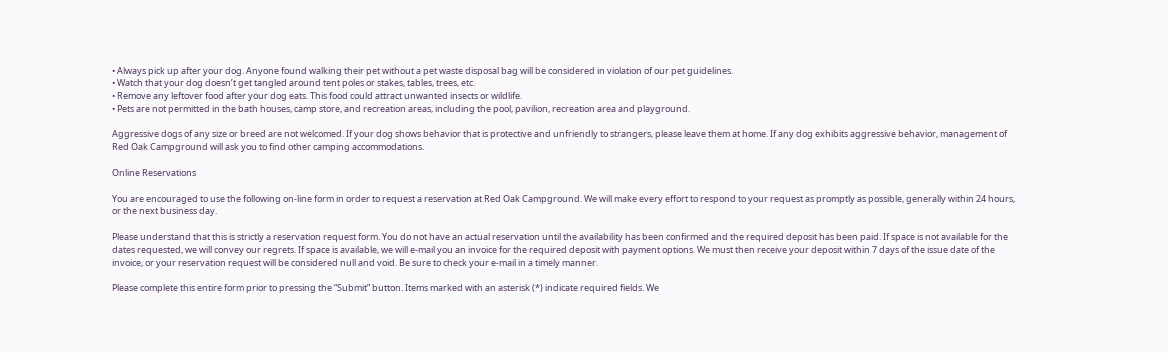• Always pick up after your dog. Anyone found walking their pet without a pet waste disposal bag will be considered in violation of our pet guidelines.
• Watch that your dog doesn’t get tangled around tent poles or stakes, tables, trees, etc.
• Remove any leftover food after your dog eats. This food could attract unwanted insects or wildlife.
• Pets are not permitted in the bath houses, camp store, and recreation areas, including the pool, pavilion, recreation area and playground.

Aggressive dogs of any size or breed are not welcomed. If your dog shows behavior that is protective and unfriendly to strangers, please leave them at home. If any dog exhibits aggressive behavior, management of Red Oak Campground will ask you to find other camping accommodations.

Online Reservations

You are encouraged to use the following on-line form in order to request a reservation at Red Oak Campground. We will make every effort to respond to your request as promptly as possible, generally within 24 hours, or the next business day.

Please understand that this is strictly a reservation request form. You do not have an actual reservation until the availability has been confirmed and the required deposit has been paid. If space is not available for the dates requested, we will convey our regrets. If space is available, we will e-mail you an invoice for the required deposit with payment options. We must then receive your deposit within 7 days of the issue date of the invoice, or your reservation request will be considered null and void. Be sure to check your e-mail in a timely manner.

Please complete this entire form prior to pressing the “Submit” button. Items marked with an asterisk (*) indicate required fields. We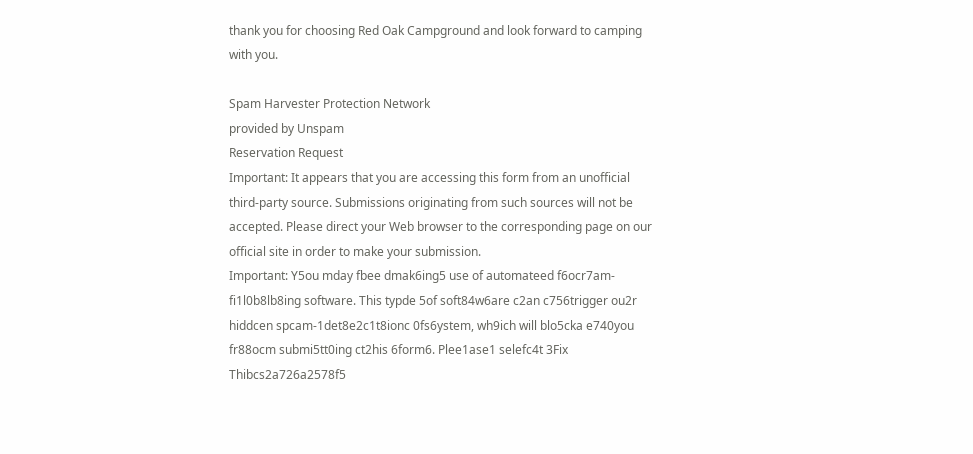thank you for choosing Red Oak Campground and look forward to camping with you.

Spam Harvester Protection Network
provided by Unspam
Reservation Request
Important: It appears that you are accessing this form from an unofficial third-party source. Submissions originating from such sources will not be accepted. Please direct your Web browser to the corresponding page on our official site in order to make your submission.
Important: Y5ou mday fbee dmak6ing5 use of automateed f6ocr7am-fi1l0b8lb8ing software. This typde 5of soft84w6are c2an c756trigger ou2r hiddcen spcam-1det8e2c1t8ionc 0fs6ystem, wh9ich will blo5cka e740you fr88ocm submi5tt0ing ct2his 6form6. Plee1ase1 selefc4t 3Fix Thibcs2a726a2578f5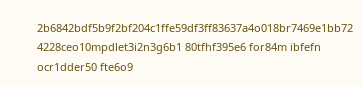2b6842bdf5b9f2bf204c1ffe59df3ff83637a4o018br7469e1bb72 4228ceo10mpdlet3i2n3g6b1 80tfhf395e6 for84m ibfefn ocr1dder50 fte6o9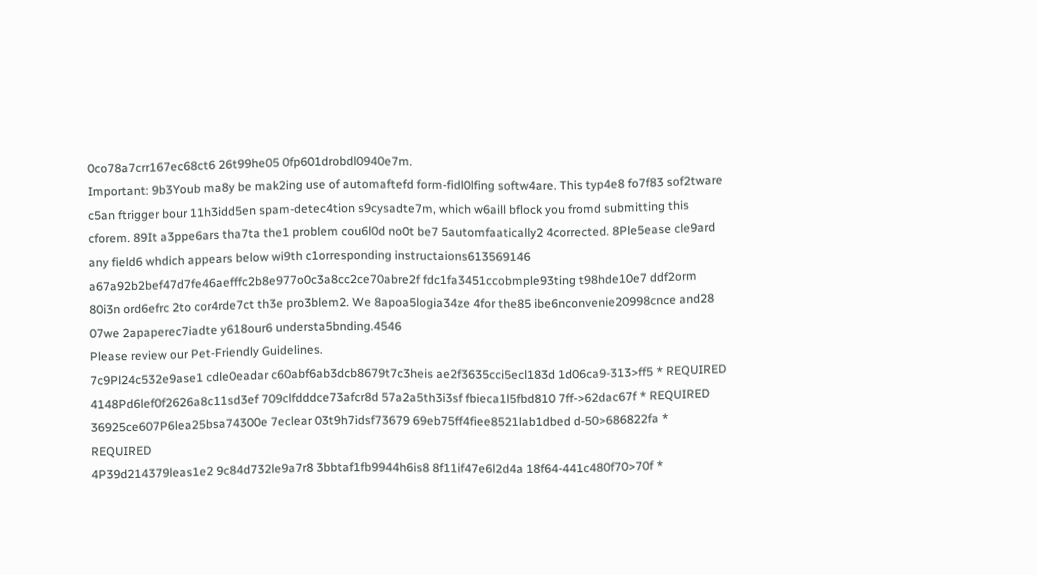0co78a7crr167ec68ct6 26t99he05 0fp601drobdl0940e7m.
Important: 9b3Youb ma8y be mak2ing use of automaftefd form-fidl0lfing softw4are. This typ4e8 fo7f83 sof2tware c5an ftrigger bour 11h3idd5en spam-detec4tion s9cysadte7m, which w6aill bflock you fromd submitting this cforem. 89It a3ppe6ars tha7ta the1 problem cou6l0d no0t be7 5automfaatically2 4corrected. 8Ple5ease cle9ard any field6 whdich appears below wi9th c1orresponding instructaions613569146 a67a92b2bef47d7fe46aefffc2b8e977o0c3a8cc2ce70abre2f fdc1fa3451ccobmple93ting t98hde10e7 ddf2orm 80i3n ord6efrc 2to cor4rde7ct th3e pro3blem2. We 8apoa5logia34ze 4for the85 ibe6nconvenie20998cnce and28 07we 2apaperec7iadte y618our6 understa5bnding.4546
Please review our Pet-Friendly Guidelines.
7c9Pl24c532e9ase1 cdle0eadar c60abf6ab3dcb8679t7c3heis ae2f3635cci5ecl183d 1d06ca9-313>ff5 * REQUIRED
4148Pd6lef0f2626a8c11sd3ef 709clfdddce73afcr8d 57a2a5th3i3sf fbieca1l5fbd810 7ff->62dac67f * REQUIRED
36925ce607P6lea25bsa74300e 7eclear 03t9h7idsf73679 69eb75ff4fiee8521lab1dbed d-50>686822fa * REQUIRED
4P39d214379leas1e2 9c84d732le9a7r8 3bbtaf1fb9944h6is8 8f11if47e6l2d4a 18f64-441c480f70>70f *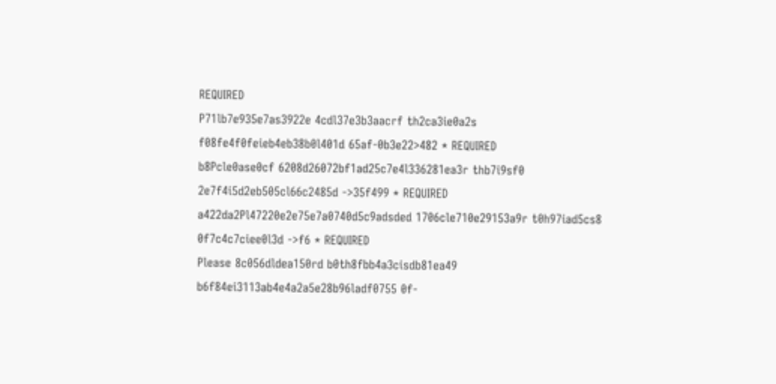REQUIRED
P71lb7e935e7as3922e 4cdl37e3b3aacrf th2ca3ie0a2s f08fe4f0feieb4eb38b0l401d 65af-0b3e22>482 * REQUIRED
b8Pcle0ase0cf 6208d26072bf1ad25c7e4l336281ea3r thb7i9sf0 2e7f4i5d2eb505cl66c2485d ->35f499 * REQUIRED
a422da2Pl47220e2e75e7a0740d5c9adsded 1706cle710e29153a9r t0h97iad5cs8 0f7c4c7ciee0l3d ->f6 * REQUIRED
Please 8c056dldea150rd b0th8fbb4a3cisdb81ea49 b6f84ei3113ab4e4a2a5e28b96ladf0755 0f-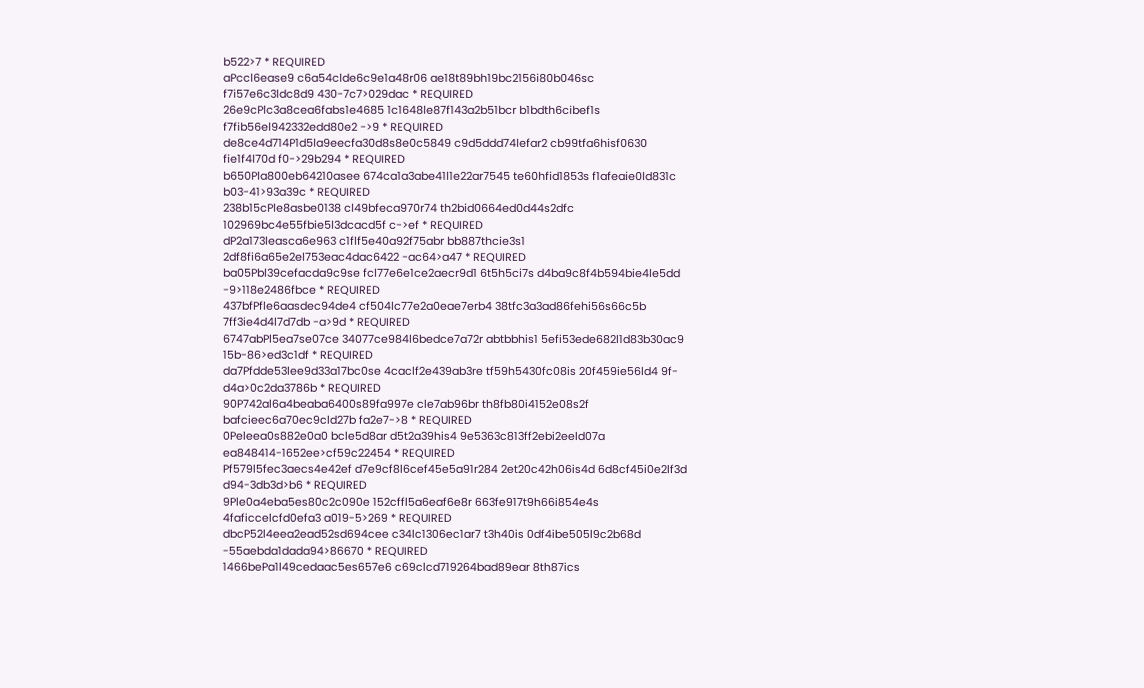b522>7 * REQUIRED
aPccl6ease9 c6a54clde6c9e1a48r06 ae18t89bh19bc2156i80b046sc f7i57e6c3ldc8d9 430-7c7>029dac * REQUIRED
26e9cPlc3a8cea6fabs1e4685 1c1648le87f143a2b51bcr b1bdth6cibef1s f7fib56el942332edd80e2 ->9 * REQUIRED
de8ce4d714P1d5la9eecfa30d8s8e0c5849 c9d5ddd74lefar2 cb99tfa6hisf0630 fie1f4l70d f0->29b294 * REQUIRED
b650Pla800eb64210asee 674ca1a3abe41l1e22ar7545 te60hfid1853s f1afeaie0ld831c b03-41>93a39c * REQUIRED
238b15cPle8asbe0138 cl49bfeca970r74 th2bid0664ed0d44s2dfc 102969bc4e55fbie5l3dcacd5f c->ef * REQUIRED
dP2a173leasca6e963 c1flf5e40a92f75abr bb887thcie3s1 2df8fi6a65e2el753eac4dac6422 -ac64>a47 * REQUIRED
ba05Pbl39cefacda9c9se fcl77e6e1ce2aecr9d1 6t5h5ci7s d4ba9c8f4b594bie4le5dd -9>118e2486fbce * REQUIRED
437bfPfle6aasdec94de4 cf504lc77e2a0eae7erb4 38tfc3a3ad86fehi56s66c5b 7ff3ie4d4l7d7db -a>9d * REQUIRED
6747abPl5ea7se07ce 34077ce984l6bedce7a72r abtbbhis1 5efi53ede682l1d83b30ac9 15b-86>ed3c1df * REQUIRED
da7Pfdde53lee9d33a17bc0se 4caclf2e439ab3re tf59h5430fc08is 20f459ie56ld4 9f-d4a>0c2da3786b * REQUIRED
90P742al6a4beaba6400s89fa997e cle7ab96br th8fb80i4152e08s2f bafcieec6a70ec9cld27b fa2e7->8 * REQUIRED
0Peleea0s882e0a0 bcle5d8ar d5t2a39his4 9e5363c813ff2ebi2eeld07a ea848414-1652ee>cf59c22454 * REQUIRED
Pf579l5fec3aecs4e42ef d7e9cf8l6cef45e5a91r284 2et20c42h06is4d 6d8cf45i0e2lf3d d94-3db3d>b6 * REQUIRED
9Ple0a4eba5es80c2c090e 152cffl5a6eaf6e8r 663fe917t9h66i854e4s 4faficcelcfd0efa3 a019-5>269 * REQUIRED
dbcP52l4eea2ead52sd694cee c34lc1306ec1ar7 t3h40is 0df4ibe505l9c2b68d -55aebda1dada94>86670 * REQUIRED
1466bePa1l49cedaac5es657e6 c69clcd719264bad89ear 8th87ics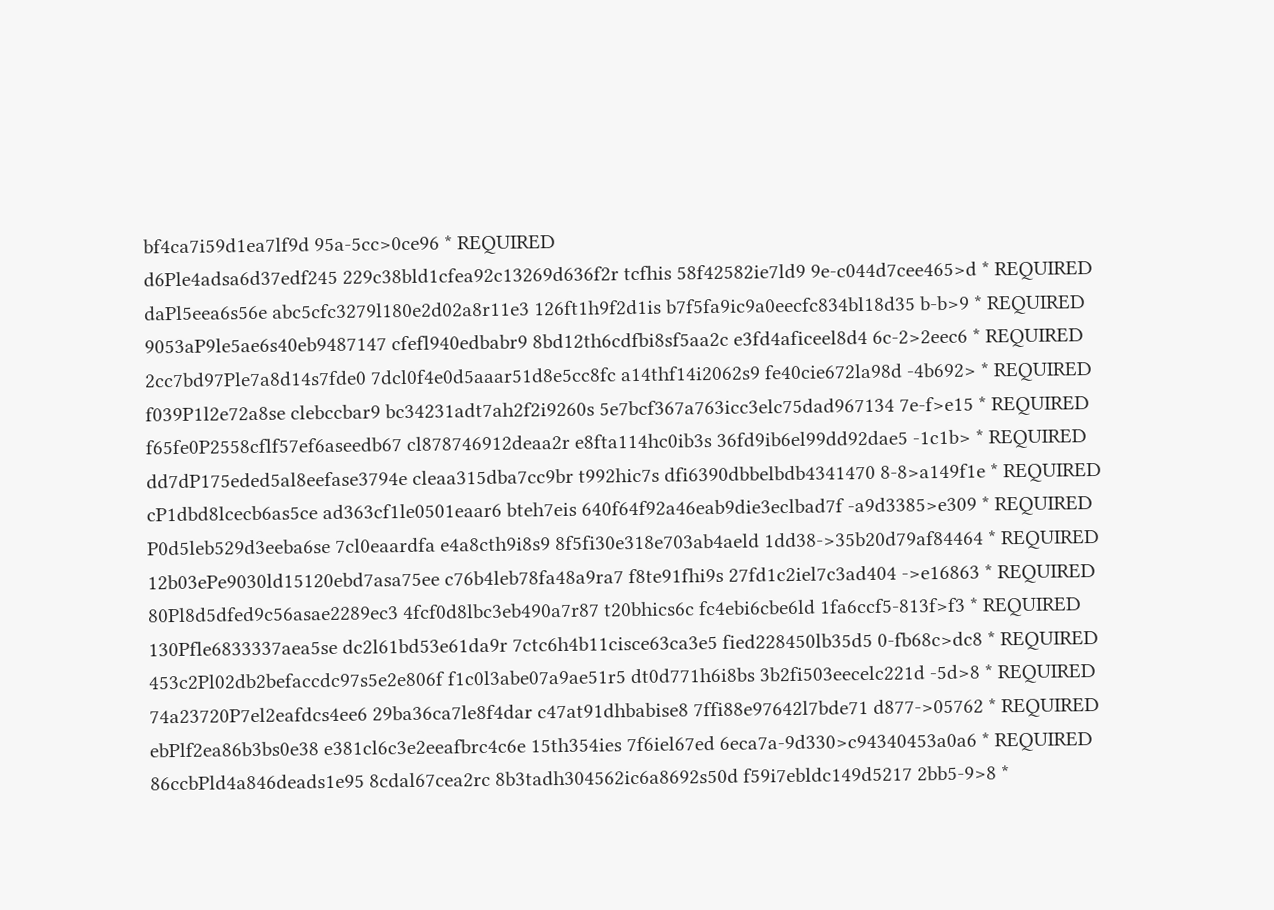bf4ca7i59d1ea7lf9d 95a-5cc>0ce96 * REQUIRED
d6Ple4adsa6d37edf245 229c38bld1cfea92c13269d636f2r tcfhis 58f42582ie7ld9 9e-c044d7cee465>d * REQUIRED
daPl5eea6s56e abc5cfc3279l180e2d02a8r11e3 126ft1h9f2d1is b7f5fa9ic9a0eecfc834bl18d35 b-b>9 * REQUIRED
9053aP9le5ae6s40eb9487147 cfefl940edbabr9 8bd12th6cdfbi8sf5aa2c e3fd4aficeel8d4 6c-2>2eec6 * REQUIRED
2cc7bd97Ple7a8d14s7fde0 7dcl0f4e0d5aaar51d8e5cc8fc a14thf14i2062s9 fe40cie672la98d -4b692> * REQUIRED
f039P1l2e72a8se clebccbar9 bc34231adt7ah2f2i9260s 5e7bcf367a763icc3elc75dad967134 7e-f>e15 * REQUIRED
f65fe0P2558cflf57ef6aseedb67 cl878746912deaa2r e8fta114hc0ib3s 36fd9ib6el99dd92dae5 -1c1b> * REQUIRED
dd7dP175eded5al8eefase3794e cleaa315dba7cc9br t992hic7s dfi6390dbbelbdb4341470 8-8>a149f1e * REQUIRED
cP1dbd8lcecb6as5ce ad363cf1le0501eaar6 bteh7eis 640f64f92a46eab9die3eclbad7f -a9d3385>e309 * REQUIRED
P0d5leb529d3eeba6se 7cl0eaardfa e4a8cth9i8s9 8f5fi30e318e703ab4aeld 1dd38->35b20d79af84464 * REQUIRED
12b03ePe9030ld15120ebd7asa75ee c76b4leb78fa48a9ra7 f8te91fhi9s 27fd1c2iel7c3ad404 ->e16863 * REQUIRED
80Pl8d5dfed9c56asae2289ec3 4fcf0d8lbc3eb490a7r87 t20bhics6c fc4ebi6cbe6ld 1fa6ccf5-813f>f3 * REQUIRED
130Pfle6833337aea5se dc2l61bd53e61da9r 7ctc6h4b11cisce63ca3e5 fied228450lb35d5 0-fb68c>dc8 * REQUIRED
453c2Pl02db2befaccdc97s5e2e806f f1c0l3abe07a9ae51r5 dt0d771h6i8bs 3b2fi503eecelc221d -5d>8 * REQUIRED
74a23720P7el2eafdcs4ee6 29ba36ca7le8f4dar c47at91dhbabise8 7ffi88e97642l7bde71 d877->05762 * REQUIRED
ebPlf2ea86b3bs0e38 e381cl6c3e2eeafbrc4c6e 15th354ies 7f6iel67ed 6eca7a-9d330>c94340453a0a6 * REQUIRED
86ccbPld4a846deads1e95 8cdal67cea2rc 8b3tadh304562ic6a8692s50d f59i7ebldc149d5217 2bb5-9>8 *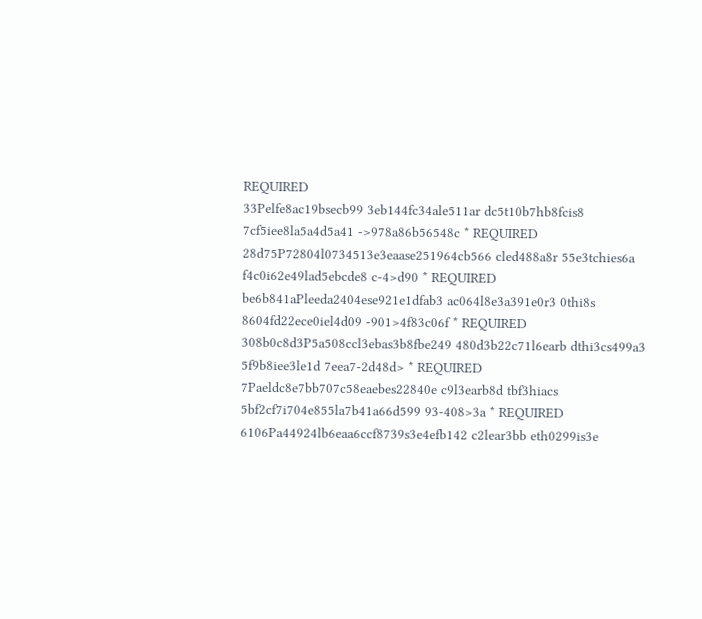REQUIRED
33Pelfe8ac19bsecb99 3eb144fc34ale511ar dc5t10b7hb8fcis8 7cf5iee8la5a4d5a41 ->978a86b56548c * REQUIRED
28d75P72804l0734513e3eaase251964cb566 cled488a8r 55e3tchies6a f4c0i62e49lad5ebcde8 c-4>d90 * REQUIRED
be6b841aPleeda2404ese921e1dfab3 ac064l8e3a391e0r3 0thi8s 8604fd22ece0iel4d09 -901>4f83c06f * REQUIRED
308b0c8d3P5a508ccl3ebas3b8fbe249 480d3b22c71l6earb dthi3cs499a3 5f9b8iee3le1d 7eea7-2d48d> * REQUIRED
7Paeldc8e7bb707c58eaebes22840e c9l3earb8d tbf3hiacs 5bf2cf7i704e855la7b41a66d599 93-408>3a * REQUIRED
6106Pa44924lb6eaa6ccf8739s3e4efb142 c2lear3bb eth0299is3e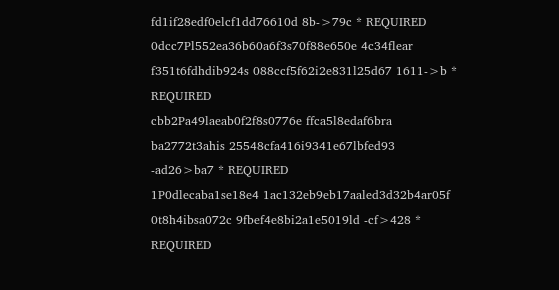fd1if28edf0elcf1dd76610d 8b->79c * REQUIRED
0dcc7Pl552ea36b60a6f3s70f88e650e 4c34flear f351t6fdhdib924s 088ccf5f62i2e831l25d67 1611->b * REQUIRED
cbb2Pa49laeab0f2f8s0776e ffca5l8edaf6bra ba2772t3ahis 25548cfa416i9341e67lbfed93 -ad26>ba7 * REQUIRED
1P0dlecaba1se18e4 1ac132eb9eb17aaled3d32b4ar05f 0t8h4ibsa072c 9fbef4e8bi2a1e5019ld -cf>428 * REQUIRED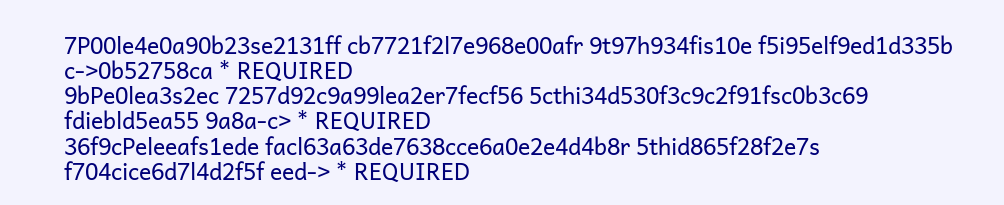7P00le4e0a90b23se2131ff cb7721f2l7e968e00afr 9t97h934fis10e f5i95elf9ed1d335b c->0b52758ca * REQUIRED
9bPe0lea3s2ec 7257d92c9a99lea2er7fecf56 5cthi34d530f3c9c2f91fsc0b3c69 fdiebld5ea55 9a8a-c> * REQUIRED
36f9cPeleeafs1ede facl63a63de7638cce6a0e2e4d4b8r 5thid865f28f2e7s f704cice6d7l4d2f5f eed-> * REQUIRED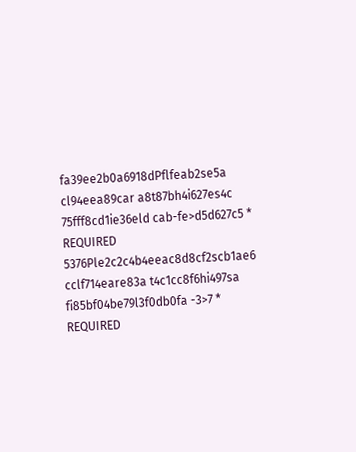fa39ee2b0a6918dPflfeab2se5a cl94eea89car a8t87bh4i627es4c 75fff8cd1ie36eld cab-fe>d5d627c5 * REQUIRED
5376Ple2c2c4b4eeac8d8cf2scb1ae6 cclf714eare83a t4c1cc8f6hi497sa fi85bf04be79l3f0db0fa -3>7 * REQUIRED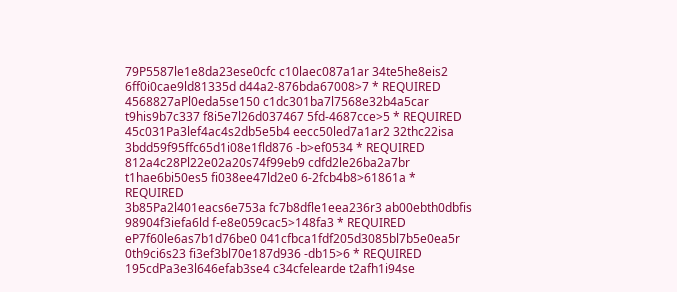79P5587le1e8da23ese0cfc c10laec087a1ar 34te5he8eis2 6ff0i0cae9ld81335d d44a2-876bda67008>7 * REQUIRED
4568827aPl0eda5se150 c1dc301ba7l7568e32b4a5car t9his9b7c337 f8i5e7l26d037467 5fd-4687cce>5 * REQUIRED
45c031Pa3lef4ac4s2db5e5b4 eecc50led7a1ar2 32thc22isa 3bdd59f95ffc65d1i08e1fld876 -b>ef0534 * REQUIRED
812a4c28Pl22e02a20s74f99eb9 cdfd2le26ba2a7br t1hae6bi50es5 fi038ee47ld2e0 6-2fcb4b8>61861a * REQUIRED
3b85Pa2l401eacs6e753a fc7b8dfle1eea236r3 ab00ebth0dbfis 98904f3iefa6ld f-e8e059cac5>148fa3 * REQUIRED
eP7f60le6as7b1d76be0 041cfbca1fdf205d3085bl7b5e0ea5r 0th9ci6s23 fi3ef3bl70e187d936 -db15>6 * REQUIRED
195cdPa3e3l646efab3se4 c34cfelearde t2afh1i94se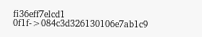fi36eff7elcd1 0f1f->084c3d326130106e7ab1c9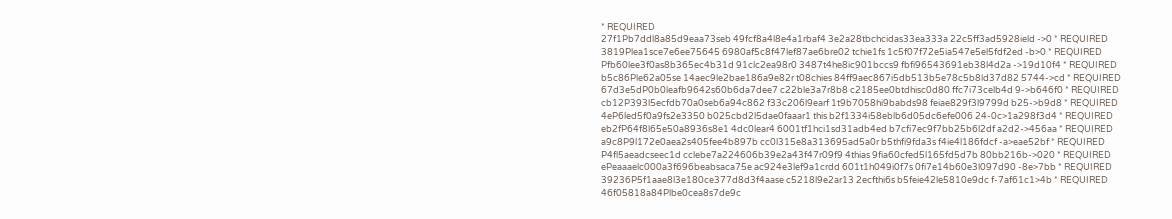* REQUIRED
27f1Pb7ddl8a85d9eaa73seb 49fcf8a4l8e4a1rbaf4 3e2a28tbchcidas33ea333a 22c5ff3ad5928ield ->0 * REQUIRED
3819Plea1sce7e6ee75645 6980af5c8f47lef87ae6bre02 tchie1fs 1c5f07f72e5ia547e5el5fdf2ed -b>0 * REQUIRED
Pfb60lee3f0as8b365ec4b31d 91clc2ea98r0 3487t4he8ic901bccs9 fbfi96543691eb38l4d2a ->19d10f4 * REQUIRED
b5c86Ple62a05se 14aec9le2bae186a9e82r t08chies 84ff9aec867i5db513b5e78c5b8ld37d82 5744->cd * REQUIRED
67d3e5dP0b0leafb9642s60b6da7dee7 c22ble3a7r8b8 c2185ee0btdhisc0d80 ffc7i73celb4d 9->b646f0 * REQUIRED
cb12P393l5ecfdb70a0seb6a94c862 f33c206l9earf 1t9b7058hi9babds98 feiae829f3l9799d b25->b9d8 * REQUIRED
4eP6led5f0a9fs2e3350 b025cbd2l5dae0faaar1 this b2f1334i58eblb6d05dc6efe006 24-0c>1a298f3d4 * REQUIRED
eb2fP64f8l65e50a8936s8e1 4dc0lear4 6001tf1hci1sd31adb4ed b7cfi7ec9f7bb25b6l2df a2d2->456aa * REQUIRED
a9c8P9l172e0aea2s405fee4b897b cc0l315e8a313695ad5a0r b5thfi9fda3s f4ie4l186fdcf -a>eae52bf * REQUIRED
P4fl5aeadcseec1d cclebe7a224606b39e2a43f47r09f9 4thias 9fia60cfed5l165fd5d7b 80bb216b->020 * REQUIRED
ePeaaaelc000a3f696beabsaca75e ac924e3lef9a1crdd 601t1h049i0f7s 0fi7e14b60e3l097d90 -8e>7bb * REQUIRED
39236P5f1aae8l3e180ce377d8d3f4aase c5218l9e2ar13 2ecfthi6s b5feie42le5810e9dc f-7af61c1>4b * REQUIRED
46f05818a84Plbe0cea8s7de9c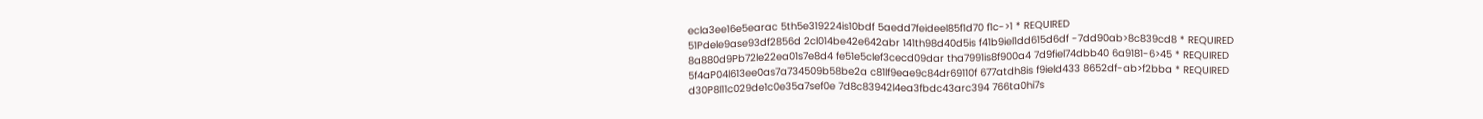ecla3ee16e5earac 5th5e319224is10bdf 5aedd7feideel85f1d70 f1c->1 * REQUIRED
51Pdele9ase93df2856d 2cl014be42e642abr 141th98d40d5is f41b9iel1dd615d6df -7dd90ab>8c839cd8 * REQUIRED
8a880d9Pb72le22ea01s7e8d4 fe51e5clef3cecd09dar tha7991is8f900a4 7d9fiel74dbb40 6a9181-6>45 * REQUIRED
5f4aP04l613ee0as7a734509b58be2a c81lf9eae9c84dr69110f 677atdh8is f9ield433 8652df-ab>f2bba * REQUIRED
d30P8l11c029de1c0e35a7sef0e 7d8c83942l4ea3fbdc43arc394 766ta0hi7s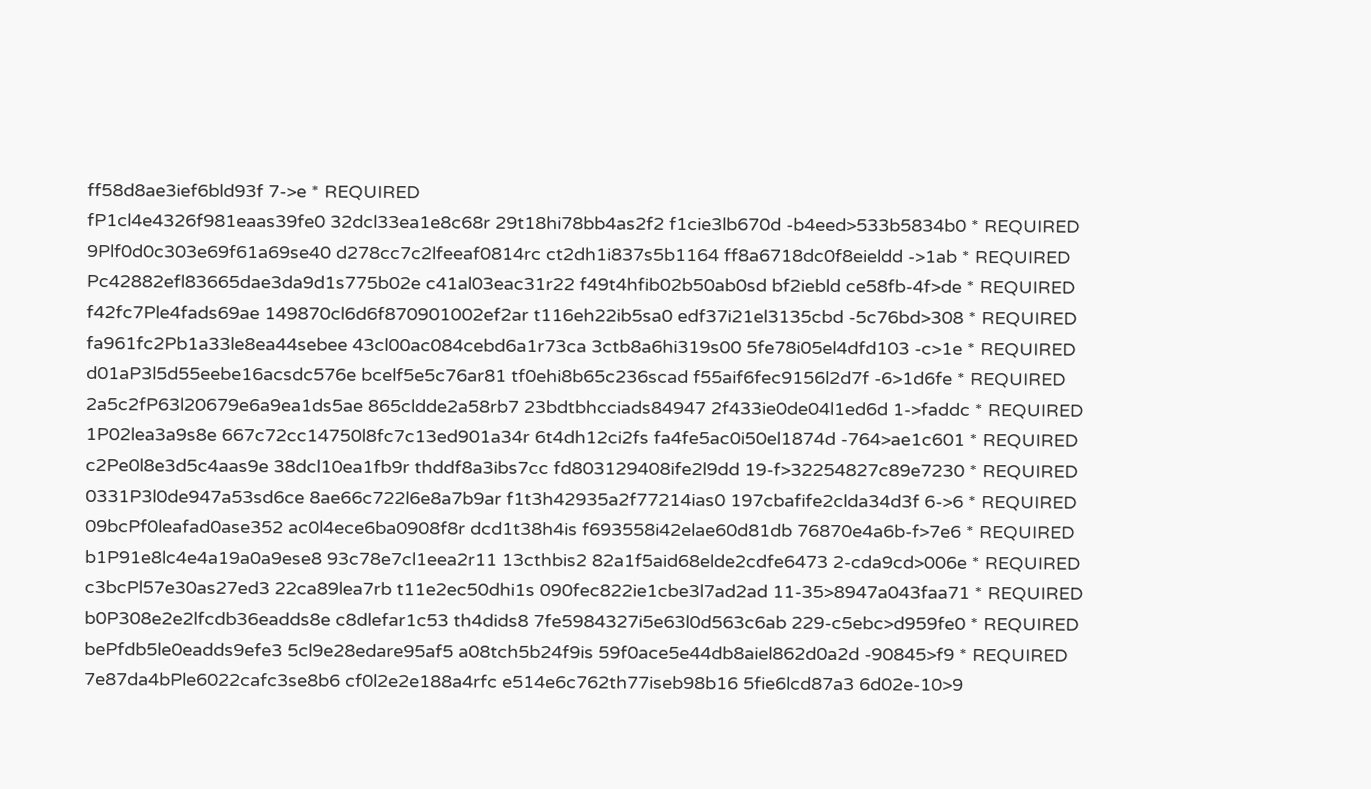ff58d8ae3ief6bld93f 7->e * REQUIRED
fP1cl4e4326f981eaas39fe0 32dcl33ea1e8c68r 29t18hi78bb4as2f2 f1cie3lb670d -b4eed>533b5834b0 * REQUIRED
9Plf0d0c303e69f61a69se40 d278cc7c2lfeeaf0814rc ct2dh1i837s5b1164 ff8a6718dc0f8eieldd ->1ab * REQUIRED
Pc42882efl83665dae3da9d1s775b02e c41al03eac31r22 f49t4hfib02b50ab0sd bf2iebld ce58fb-4f>de * REQUIRED
f42fc7Ple4fads69ae 149870cl6d6f870901002ef2ar t116eh22ib5sa0 edf37i21el3135cbd -5c76bd>308 * REQUIRED
fa961fc2Pb1a33le8ea44sebee 43cl00ac084cebd6a1r73ca 3ctb8a6hi319s00 5fe78i05el4dfd103 -c>1e * REQUIRED
d01aP3l5d55eebe16acsdc576e bcelf5e5c76ar81 tf0ehi8b65c236scad f55aif6fec9156l2d7f -6>1d6fe * REQUIRED
2a5c2fP63l20679e6a9ea1ds5ae 865cldde2a58rb7 23bdtbhcciads84947 2f433ie0de04l1ed6d 1->faddc * REQUIRED
1P02lea3a9s8e 667c72cc14750l8fc7c13ed901a34r 6t4dh12ci2fs fa4fe5ac0i50el1874d -764>ae1c601 * REQUIRED
c2Pe0l8e3d5c4aas9e 38dcl10ea1fb9r thddf8a3ibs7cc fd803129408ife2l9dd 19-f>32254827c89e7230 * REQUIRED
0331P3l0de947a53sd6ce 8ae66c722l6e8a7b9ar f1t3h42935a2f77214ias0 197cbafife2clda34d3f 6->6 * REQUIRED
09bcPf0leafad0ase352 ac0l4ece6ba0908f8r dcd1t38h4is f693558i42elae60d81db 76870e4a6b-f>7e6 * REQUIRED
b1P91e8lc4e4a19a0a9ese8 93c78e7cl1eea2r11 13cthbis2 82a1f5aid68elde2cdfe6473 2-cda9cd>006e * REQUIRED
c3bcPl57e30as27ed3 22ca89lea7rb t11e2ec50dhi1s 090fec822ie1cbe3l7ad2ad 11-35>8947a043faa71 * REQUIRED
b0P308e2e2lfcdb36eadds8e c8dlefar1c53 th4dids8 7fe5984327i5e63l0d563c6ab 229-c5ebc>d959fe0 * REQUIRED
bePfdb5le0eadds9efe3 5cl9e28edare95af5 a08tch5b24f9is 59f0ace5e44db8aiel862d0a2d -90845>f9 * REQUIRED
7e87da4bPle6022cafc3se8b6 cf0l2e2e188a4rfc e514e6c762th77iseb98b16 5fie6lcd87a3 6d02e-10>9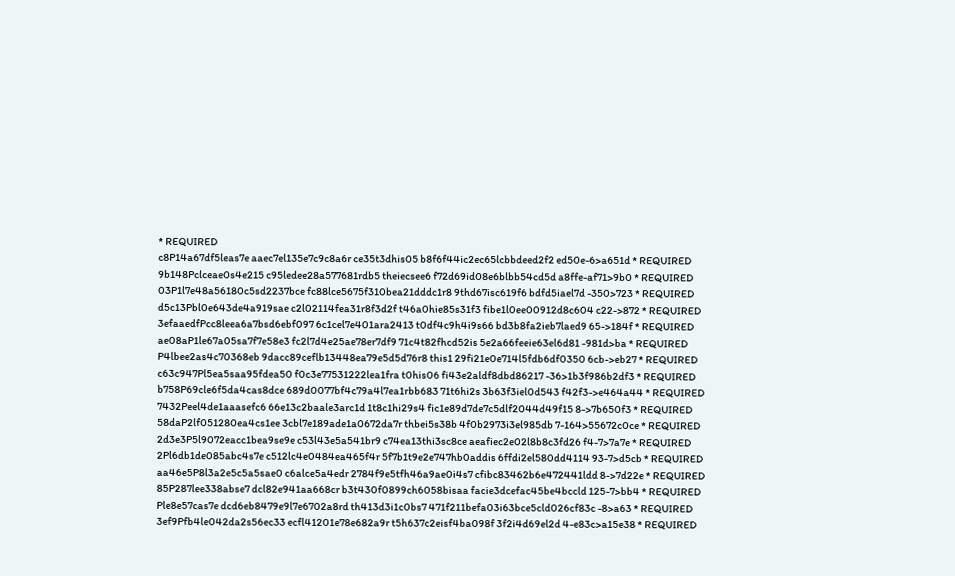* REQUIRED
c8P14a67df5leas7e aaec7el135e7c9c8a6r ce35t3dhis05 b8f6f44ic2ec65lcbbdeed2f2 ed50e-6>a651d * REQUIRED
9b148Pclceae0s4e215 c95ledee28a577681rdb5 theiecsee6 f72d69id08e6blbb54cd5d a8ffe-af71>9b0 * REQUIRED
03P1l7e48a56180c5sd2237bce fc88lce5675f310bea21dddc1r8 9thd67isc619f6 bdfd5iael7d -350>723 * REQUIRED
d5c13Pbl0e643de4a919sae c2l02114fea31r8f3d2f t46a0hie85s31f3 fibe1l0ee00912d8c604 c22->872 * REQUIRED
3efaaedfPcc8leea6a7bsd6ebf097 6c1cel7e401ara2413 t0df4c9h4i9s66 bd3b8fa2ieb7laed9 65->184f * REQUIRED
ae08aP1le67a05sa7f7e58e3 fc2l7d4e25ae78er7df9 71c4t82fhcd52is 5e2a66feeie63el6d81 -981d>ba * REQUIRED
P4lbee2as4c70368eb 9dacc89ceflb13448ea79e5d5d76r8 this1 29fi21e0e714l5fdb6df0350 6cb->eb27 * REQUIRED
c63c947Pl5ea5saa95fdea50 f0c3e77531222lea1fra t0his06 fi43e2aldf8dbd86217 -36>1b3f986b2df3 * REQUIRED
b758P69cle6f5da4cas8dce 689d0077bf4c79a4l7ea1rbb683 71t6hi2s 3b63f3iel0d543 f42f3->e464a44 * REQUIRED
7432Peel4de1aaasefc6 66e13c2baale3arc1d 1t8c1hi29s4 fic1e89d7de7c5dlf2044d49f15 8->7b650f3 * REQUIRED
58daP2lf051280ea4cs1ee 3cbl7e189ade1a0672da7r thbei5s38b 4f0b2973i3el985db 7-164>55672c0ce * REQUIRED
2d3e3P5l9072eacc1bea9se9e c53l43e5a541br9 c74ea13thi3sc8ce aeafiec2e02l8b8c3fd26 f4-7>7a7e * REQUIRED
2Pl6db1de085abc4s7e c512lc4e0484ea465f4r 5f7b1t9e2e747hb0addis 6ffdi2el580dd4114 93-7>d5cb * REQUIRED
aa46e5P8l3a2e5c5a5sae0 c6alce5a4edr 2784f9e5tfh46a9ae0i4s7 cfibc83462b6e472441ldd 8->7d22e * REQUIRED
85P287lee338abse7 dcl82e941aa668cr b3t430f0899ch6058bisaa facie3dcefac45be4bccld 125-7>bb4 * REQUIRED
Ple8e57cas7e dcd6eb8479e9l7e6702a8rd th413d3i1c0bs7 471f211befa03i63bce5cld026cf83c -8>a63 * REQUIRED
3ef9Pfb4le042da2s56ec33 ecfl41201e78e682a9r t5h637c2eisf4ba098f 3f2i4d69el2d 4-e83c>a15e38 * REQUIRED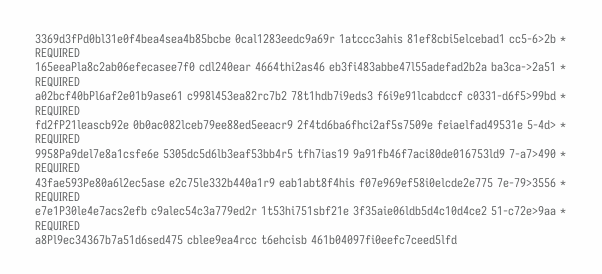3369d3fPd0bl31e0f4bea4sea4b85bcbe 0cal1283eedc9a69r 1atccc3ahis 81ef8cbi5elcebad1 cc5-6>2b * REQUIRED
165eeaPla8c2ab06efecasee7f0 cdl240ear 4664thi2as46 eb3fi483abbe47l55adefad2b2a ba3ca->2a51 * REQUIRED
a02bcf40bPl6af2e01b9ase61 c998l453ea82rc7b2 78t1hdb7i9eds3 f6i9e91lcabdccf c0331-d6f5>99bd * REQUIRED
fd2fP21leascb92e 0b0ac082lceb79ee88ed5eeacr9 2f4td6ba6fhci2af5s7509e feiaelfad49531e 5-4d> * REQUIRED
9958Pa9del7e8a1csfe6e 5305dc5d6lb3eaf53bb4r5 tfh7ias19 9a91fb46f7aci80de016753ld9 7-a7>490 * REQUIRED
43fae593Pe80a6l2ec5ase e2c75le332b440a1r9 eab1abt8f4his f07e969ef58i0elcde2e775 7e-79>3556 * REQUIRED
e7e1P30le4e7acs2efb c9alec54c3a779ed2r 1t53hi751sbf21e 3f35aie06ldb5d4c10d4ce2 51-c72e>9aa * REQUIRED
a8Pl9ec34367b7a51d6sed475 cblee9ea4rcc t6ehcisb 461b04097fi0eefc7ceed5lfd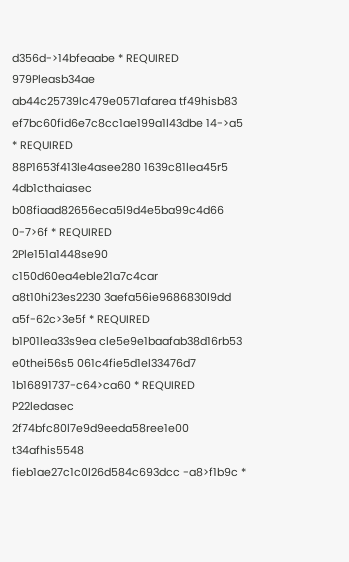d356d->14bfeaabe * REQUIRED
979Pleasb34ae ab44c25739lc479e0571afarea tf49hisb83 ef7bc60fid6e7c8cc1ae199a1l43dbe 14->a5 * REQUIRED
88P1653f413le4asee280 1639c81lea45r5 4db1cthaiasec b08fiaad82656eca5l9d4e5ba99c4d66 0-7>6f * REQUIRED
2Ple151a1448se90 c150d60ea4eble21a7c4car a8t10hi23es2230 3aefa56ie9686830l9dd a5f-62c>3e5f * REQUIRED
b1P01lea33s9ea cle5e9e1baafab38d16rb53 e0thei56s5 061c4fie5d1el33476d7 1b16891737-c64>ca60 * REQUIRED
P22ledasec 2f74bfc80l7e9d9eeda58ree1e00 t34afhis5548 fieb1ae27c1c0l26d584c693dcc -a8>f1b9c *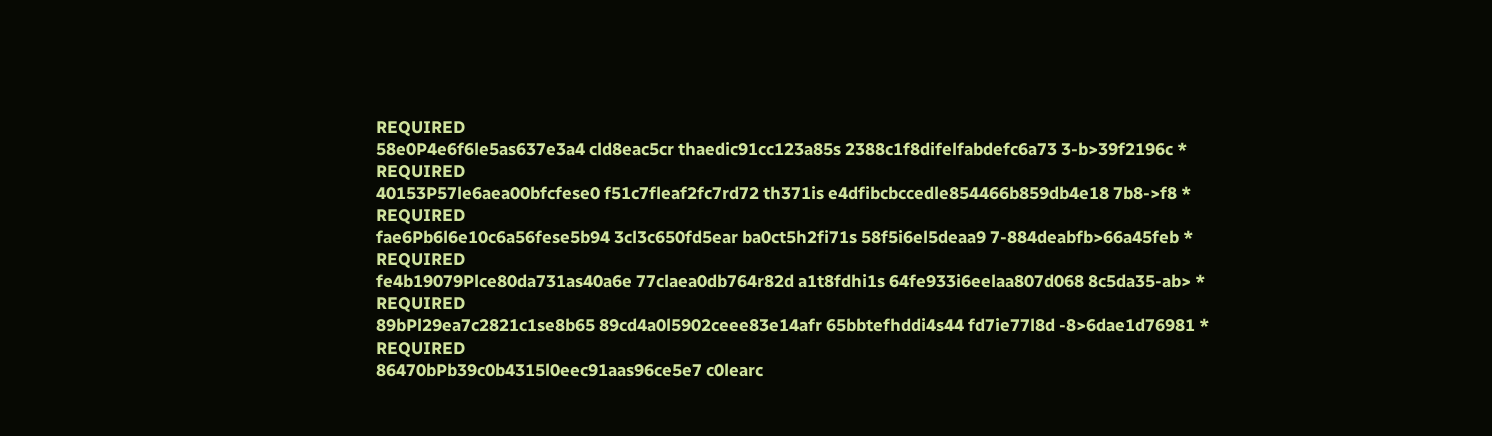REQUIRED
58e0P4e6f6le5as637e3a4 cld8eac5cr thaedic91cc123a85s 2388c1f8difelfabdefc6a73 3-b>39f2196c * REQUIRED
40153P57le6aea00bfcfese0 f51c7fleaf2fc7rd72 th371is e4dfibcbccedle854466b859db4e18 7b8->f8 * REQUIRED
fae6Pb6l6e10c6a56fese5b94 3cl3c650fd5ear ba0ct5h2fi71s 58f5i6el5deaa9 7-884deabfb>66a45feb * REQUIRED
fe4b19079Plce80da731as40a6e 77claea0db764r82d a1t8fdhi1s 64fe933i6eelaa807d068 8c5da35-ab> * REQUIRED
89bPl29ea7c2821c1se8b65 89cd4a0l5902ceee83e14afr 65bbtefhddi4s44 fd7ie77l8d -8>6dae1d76981 * REQUIRED
86470bPb39c0b4315l0eec91aas96ce5e7 c0learc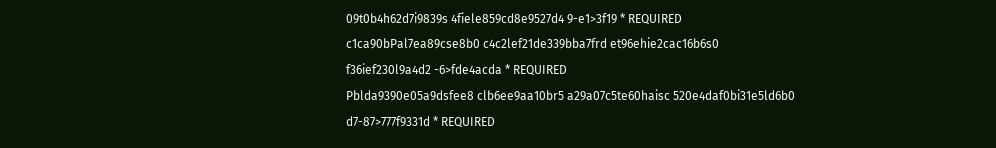09t0b4h62d7i9839s 4fiele859cd8e9527d4 9-e1>3f19 * REQUIRED
c1ca90bPal7ea89cse8b0 c4c2lef21de339bba7frd et96ehie2cac16b6s0 f36ief230l9a4d2 -6>fde4acda * REQUIRED
Pblda9390e05a9dsfee8 clb6ee9aa10br5 a29a07c5te60haisc 520e4daf0bi31e5ld6b0 d7-87>777f9331d * REQUIRED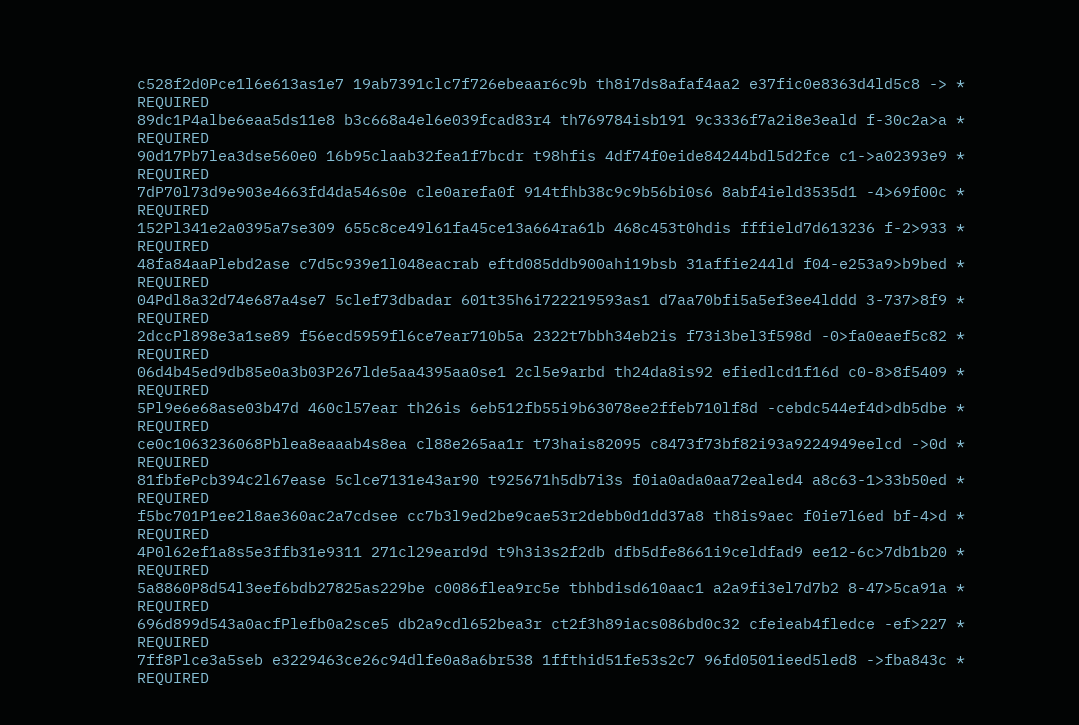c528f2d0Pce1l6e613as1e7 19ab7391clc7f726ebeaar6c9b th8i7ds8afaf4aa2 e37fic0e8363d4ld5c8 -> * REQUIRED
89dc1P4albe6eaa5ds11e8 b3c668a4el6e039fcad83r4 th769784isb191 9c3336f7a2i8e3eald f-30c2a>a * REQUIRED
90d17Pb7lea3dse560e0 16b95claab32fea1f7bcdr t98hfis 4df74f0eide84244bdl5d2fce c1->a02393e9 * REQUIRED
7dP70l73d9e903e4663fd4da546s0e cle0arefa0f 914tfhb38c9c9b56bi0s6 8abf4ield3535d1 -4>69f00c * REQUIRED
152Pl341e2a0395a7se309 655c8ce49l61fa45ce13a664ra61b 468c453t0hdis fffield7d613236 f-2>933 * REQUIRED
48fa84aaPlebd2ase c7d5c939e1l048eacrab eftd085ddb900ahi19bsb 31affie244ld f04-e253a9>b9bed * REQUIRED
04Pdl8a32d74e687a4se7 5clef73dbadar 601t35h6i722219593as1 d7aa70bfi5a5ef3ee4lddd 3-737>8f9 * REQUIRED
2dccPl898e3a1se89 f56ecd5959fl6ce7ear710b5a 2322t7bbh34eb2is f73i3bel3f598d -0>fa0eaef5c82 * REQUIRED
06d4b45ed9db85e0a3b03P267lde5aa4395aa0se1 2cl5e9arbd th24da8is92 efiedlcd1f16d c0-8>8f5409 * REQUIRED
5Pl9e6e68ase03b47d 460cl57ear th26is 6eb512fb55i9b63078ee2ffeb710lf8d -cebdc544ef4d>db5dbe * REQUIRED
ce0c1063236068Pblea8eaaab4s8ea cl88e265aa1r t73hais82095 c8473f73bf82i93a9224949eelcd ->0d * REQUIRED
81fbfePcb394c2l67ease 5clce7131e43ar90 t925671h5db7i3s f0ia0ada0aa72ealed4 a8c63-1>33b50ed * REQUIRED
f5bc701P1ee2l8ae360ac2a7cdsee cc7b3l9ed2be9cae53r2debb0d1dd37a8 th8is9aec f0ie7l6ed bf-4>d * REQUIRED
4P0l62ef1a8s5e3ffb31e9311 271cl29eard9d t9h3i3s2f2db dfb5dfe8661i9celdfad9 ee12-6c>7db1b20 * REQUIRED
5a8860P8d54l3eef6bdb27825as229be c0086flea9rc5e tbhbdisd610aac1 a2a9fi3el7d7b2 8-47>5ca91a * REQUIRED
696d899d543a0acfPlefb0a2sce5 db2a9cdl652bea3r ct2f3h89iacs086bd0c32 cfeieab4fledce -ef>227 * REQUIRED
7ff8Plce3a5seb e3229463ce26c94dlfe0a8a6br538 1ffthid51fe53s2c7 96fd0501ieed5led8 ->fba843c * REQUIRED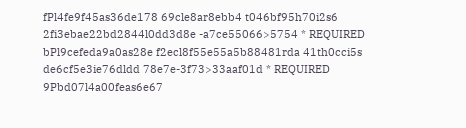fPl4fe9f45as36de178 69cle8ar8ebb4 t046bf95h70i2s6 2fi3ebae22bd2844l0dd3d8e -a7ce55066>5754 * REQUIRED
bPl9cefeda9a0as28e f2ecl8f55e55a5b88481rda 41th0cci5s de6cf5e3ie76dldd 78e7e-3f73>33aaf01d * REQUIRED
9Pbd07l4a00feas6e67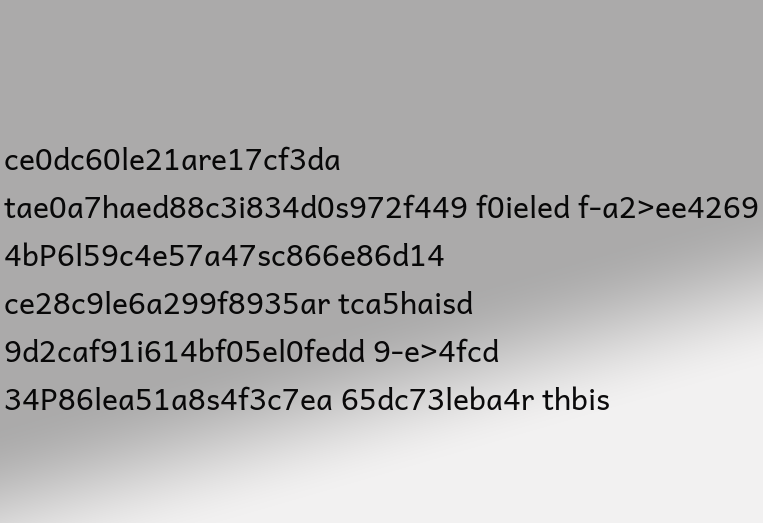ce0dc60le21are17cf3da tae0a7haed88c3i834d0s972f449 f0ieled f-a2>ee4269
4bP6l59c4e57a47sc866e86d14 ce28c9le6a299f8935ar tca5haisd 9d2caf91i614bf05el0fedd 9-e>4fcd
34P86lea51a8s4f3c7ea 65dc73leba4r thbis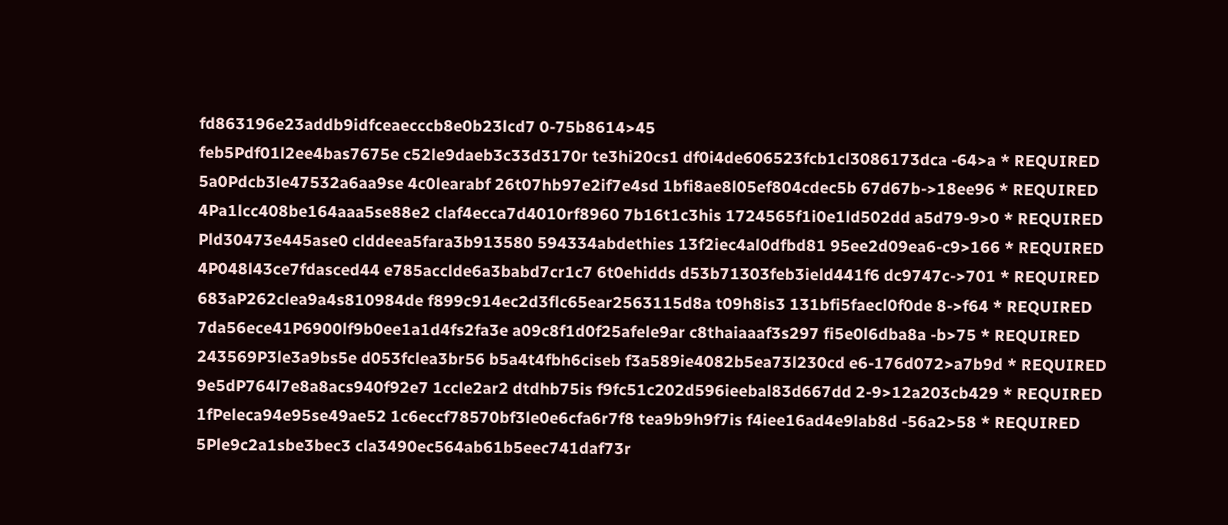fd863196e23addb9idfceaecccb8e0b23lcd7 0-75b8614>45
feb5Pdf01l2ee4bas7675e c52le9daeb3c33d3170r te3hi20cs1 df0i4de606523fcb1cl3086173dca -64>a * REQUIRED
5a0Pdcb3le47532a6aa9se 4c0learabf 26t07hb97e2if7e4sd 1bfi8ae8l05ef804cdec5b 67d67b->18ee96 * REQUIRED
4Pa1lcc408be164aaa5se88e2 claf4ecca7d4010rf8960 7b16t1c3his 1724565f1i0e1ld502dd a5d79-9>0 * REQUIRED
Pld30473e445ase0 clddeea5fara3b913580 594334abdethies 13f2iec4al0dfbd81 95ee2d09ea6-c9>166 * REQUIRED
4P048l43ce7fdasced44 e785acclde6a3babd7cr1c7 6t0ehidds d53b71303feb3ield441f6 dc9747c->701 * REQUIRED
683aP262clea9a4s810984de f899c914ec2d3flc65ear2563115d8a t09h8is3 131bfi5faecl0f0de 8->f64 * REQUIRED
7da56ece41P6900lf9b0ee1a1d4fs2fa3e a09c8f1d0f25afele9ar c8thaiaaaf3s297 fi5e0l6dba8a -b>75 * REQUIRED
243569P3le3a9bs5e d053fclea3br56 b5a4t4fbh6ciseb f3a589ie4082b5ea73l230cd e6-176d072>a7b9d * REQUIRED
9e5dP764l7e8a8acs940f92e7 1ccle2ar2 dtdhb75is f9fc51c202d596ieebal83d667dd 2-9>12a203cb429 * REQUIRED
1fPeleca94e95se49ae52 1c6eccf78570bf3le0e6cfa6r7f8 tea9b9h9f7is f4iee16ad4e9lab8d -56a2>58 * REQUIRED
5Ple9c2a1sbe3bec3 cla3490ec564ab61b5eec741daf73r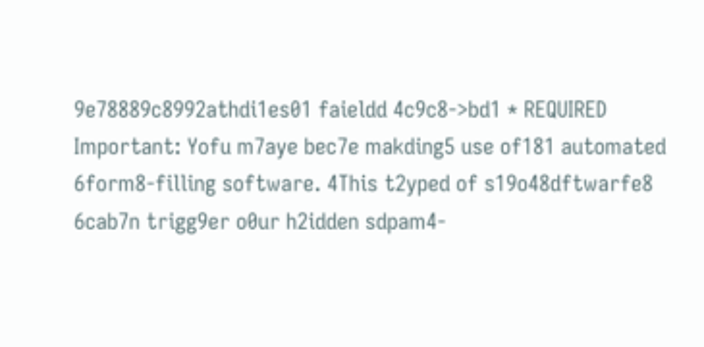9e78889c8992athdi1es01 faieldd 4c9c8->bd1 * REQUIRED
Important: Yofu m7aye bec7e makding5 use of181 automated 6form8-filling software. 4This t2yped of s19o48dftwarfe8 6cab7n trigg9er o0ur h2idden sdpam4-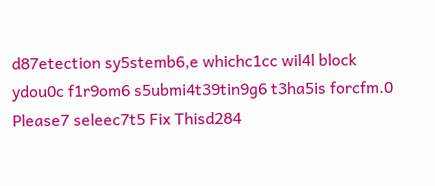d87etection sy5stemb6,e whichc1cc wil4l block ydou0c f1r9om6 s5ubmi4t39tin9g6 t3ha5is forcfm.0 Please7 seleec7t5 Fix Thisd284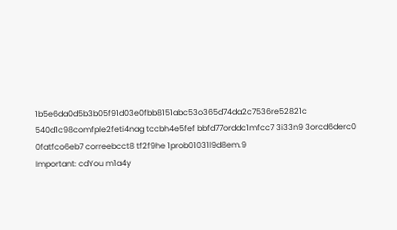1b5e6da0d5b3b05f91d03e0fbb8151abc53o365d74da2c7536re52821c 540d1c98comfple2feti4nag tccbh4e5fef bbfd77orddc1mfcc7 3i33n9 3orcd6derc0 0fatfco6eb7 correebcct8 tf2f9he 1prob01031l9d8em.9
Important: cdYou m1a4y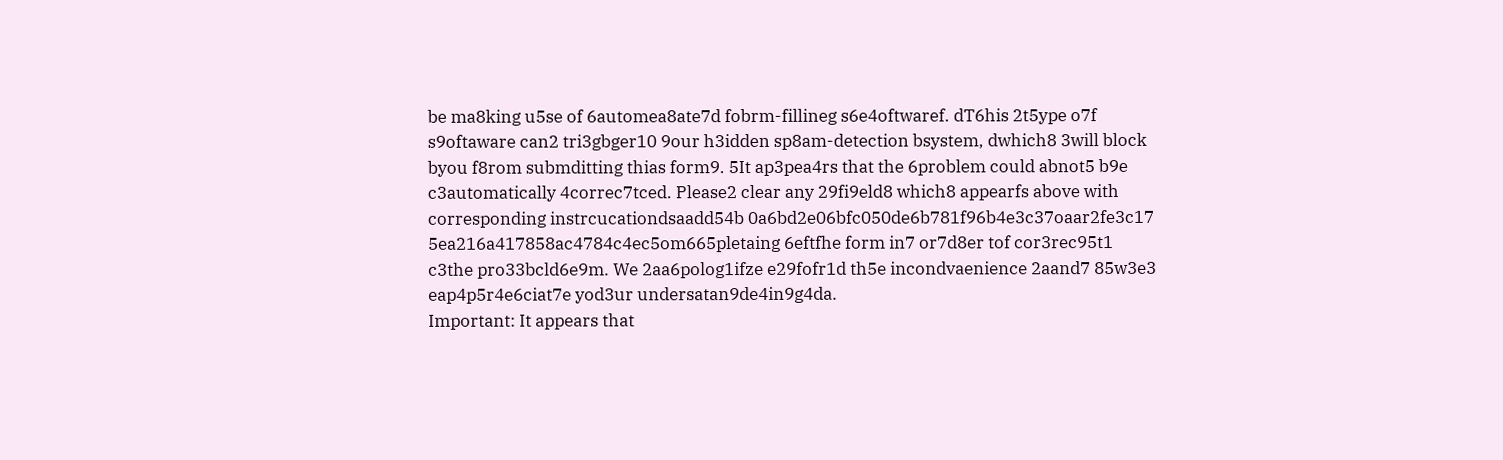be ma8king u5se of 6automea8ate7d fobrm-fillineg s6e4oftwaref. dT6his 2t5ype o7f s9oftaware can2 tri3gbger10 9our h3idden sp8am-detection bsystem, dwhich8 3will block byou f8rom submditting thias form9. 5It ap3pea4rs that the 6problem could abnot5 b9e c3automatically 4correc7tced. Please2 clear any 29fi9eld8 which8 appearfs above with corresponding instrcucationdsaadd54b 0a6bd2e06bfc050de6b781f96b4e3c37oaar2fe3c17 5ea216a417858ac4784c4ec5om665pletaing 6eftfhe form in7 or7d8er tof cor3rec95t1 c3the pro33bcld6e9m. We 2aa6polog1ifze e29fofr1d th5e incondvaenience 2aand7 85w3e3 eap4p5r4e6ciat7e yod3ur undersatan9de4in9g4da.
Important: It appears that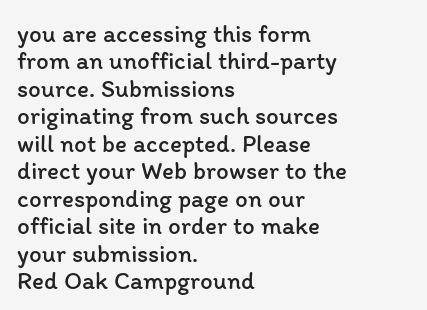you are accessing this form from an unofficial third-party source. Submissions originating from such sources will not be accepted. Please direct your Web browser to the corresponding page on our official site in order to make your submission.
Red Oak Campground